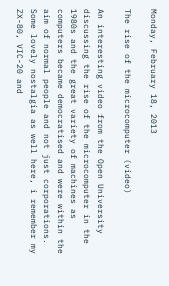Monday, February 18, 2013

The rise of the microcomputer (video)

An interesting video from the Open University discussing the rise of the microcomputer in the 1980s and the great variety of machines as computers became democratised and were within the aim of normal people and not just corporations. Some lovely nostalgia as well here, i remember my ZX-80, VIC-20 and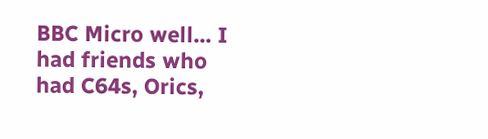BBC Micro well... I had friends who had C64s, Orics,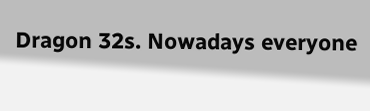Dragon 32s. Nowadays everyone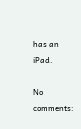has an iPad.

No comments: